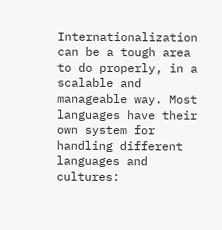Internationalization can be a tough area to do properly, in a scalable and manageable way. Most languages have their own system for handling different languages and cultures: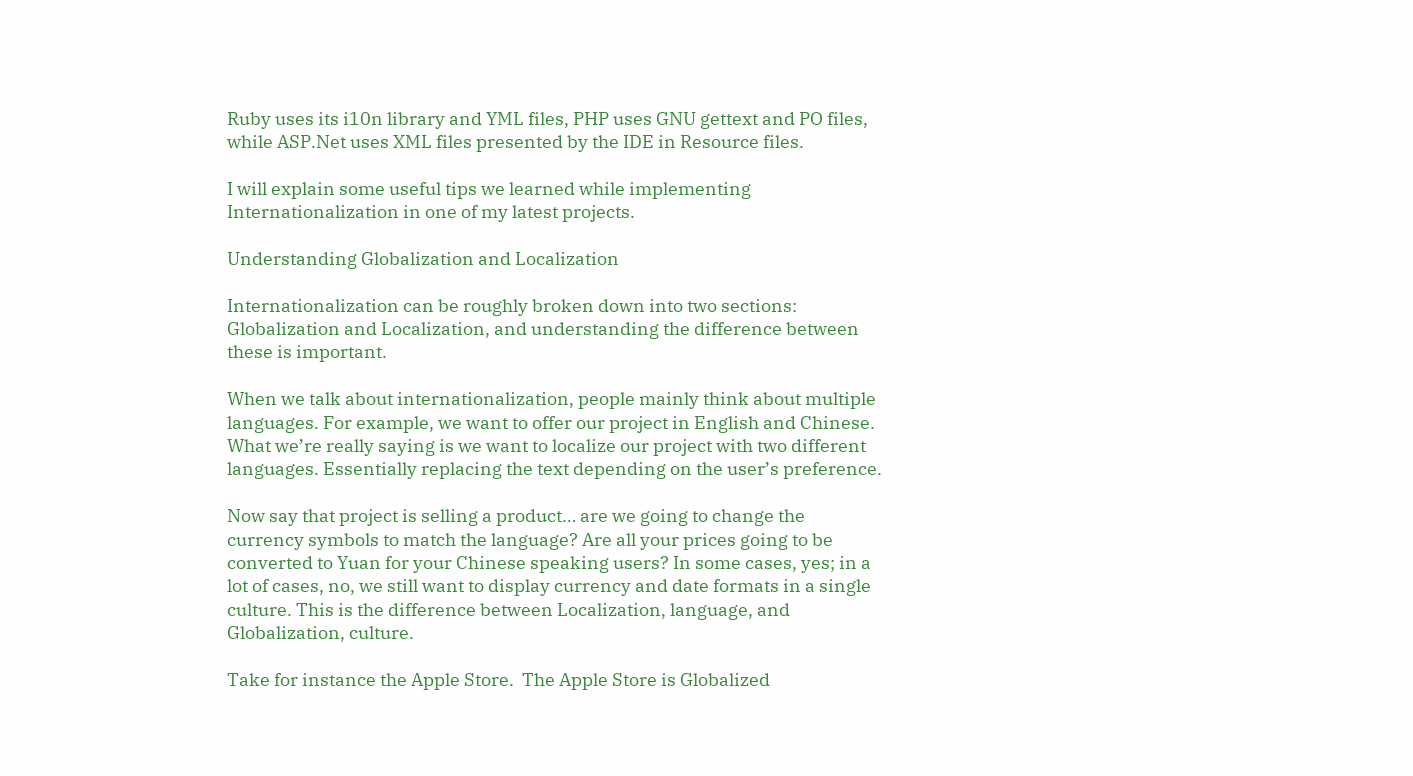Ruby uses its i10n library and YML files, PHP uses GNU gettext and PO files, while ASP.Net uses XML files presented by the IDE in Resource files.

I will explain some useful tips we learned while implementing Internationalization in one of my latest projects.

Understanding Globalization and Localization

Internationalization can be roughly broken down into two sections: Globalization and Localization, and understanding the difference between these is important.

When we talk about internationalization, people mainly think about multiple languages. For example, we want to offer our project in English and Chinese. What we’re really saying is we want to localize our project with two different languages. Essentially replacing the text depending on the user’s preference.

Now say that project is selling a product… are we going to change the currency symbols to match the language? Are all your prices going to be converted to Yuan for your Chinese speaking users? In some cases, yes; in a lot of cases, no, we still want to display currency and date formats in a single culture. This is the difference between Localization, language, and Globalization, culture.

Take for instance the Apple Store.  The Apple Store is Globalized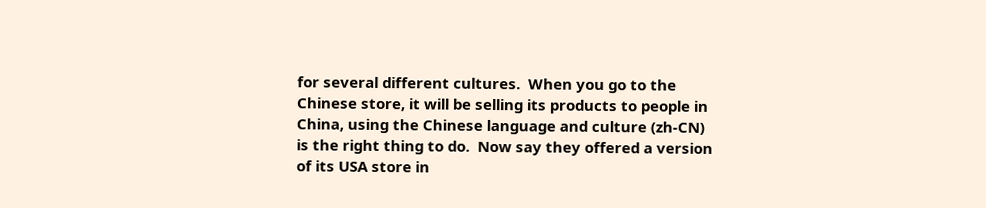for several different cultures.  When you go to the Chinese store, it will be selling its products to people in China, using the Chinese language and culture (zh-CN) is the right thing to do.  Now say they offered a version of its USA store in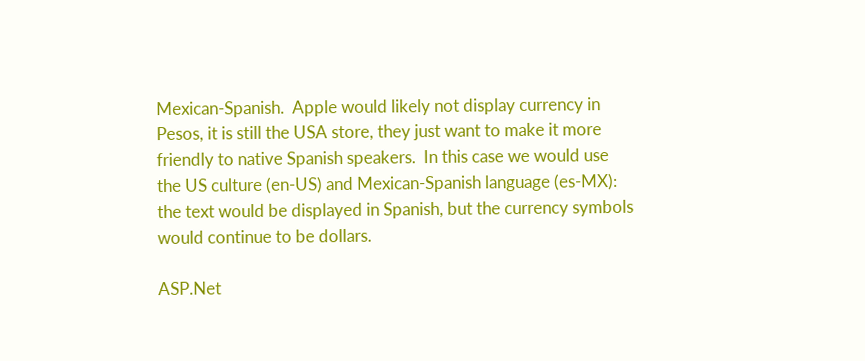Mexican-Spanish.  Apple would likely not display currency in Pesos, it is still the USA store, they just want to make it more friendly to native Spanish speakers.  In this case we would use the US culture (en-US) and Mexican-Spanish language (es-MX): the text would be displayed in Spanish, but the currency symbols would continue to be dollars.

ASP.Net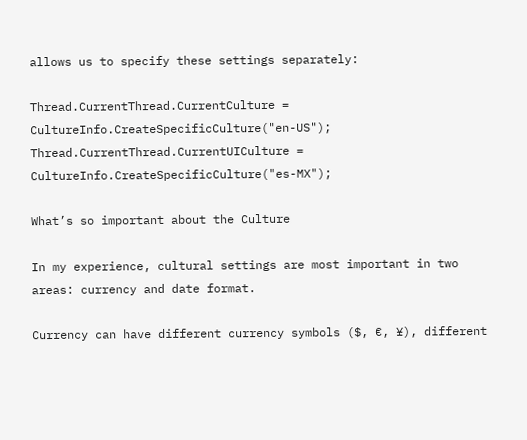allows us to specify these settings separately:

Thread.CurrentThread.CurrentCulture = CultureInfo.CreateSpecificCulture("en-US");
Thread.CurrentThread.CurrentUICulture = CultureInfo.CreateSpecificCulture("es-MX");

What’s so important about the Culture

In my experience, cultural settings are most important in two areas: currency and date format.

Currency can have different currency symbols ($, €, ¥), different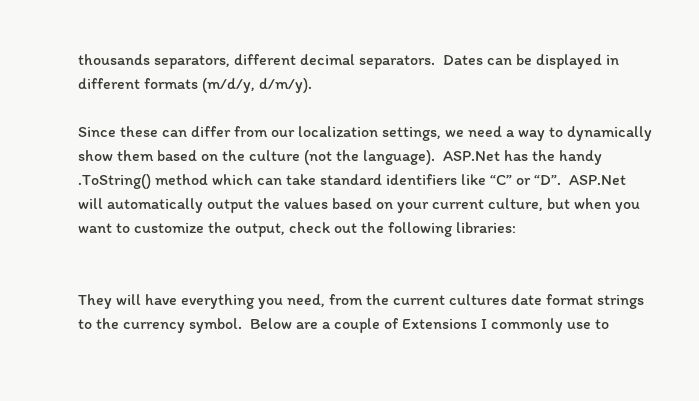thousands separators, different decimal separators.  Dates can be displayed in different formats (m/d/y, d/m/y).

Since these can differ from our localization settings, we need a way to dynamically show them based on the culture (not the language).  ASP.Net has the handy .ToString() method which can take standard identifiers like “C” or “D”.  ASP.Net will automatically output the values based on your current culture, but when you want to customize the output, check out the following libraries:


They will have everything you need, from the current cultures date format strings to the currency symbol.  Below are a couple of Extensions I commonly use to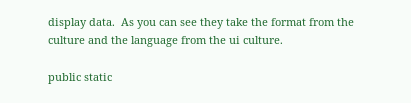display data.  As you can see they take the format from the culture and the language from the ui culture.

public static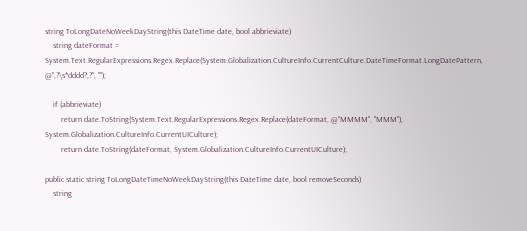string ToLongDateNoWeekDayString(this DateTime date, bool abbrieviate)
    string dateFormat = System.Text.RegularExpressions.Regex.Replace(System.Globalization.CultureInfo.CurrentCulture.DateTimeFormat.LongDatePattern, @",?\s*dddd?,?", "");

    if (abbrieviate)
        return date.ToString(System.Text.RegularExpressions.Regex.Replace(dateFormat, @"MMMM", "MMM"), System.Globalization.CultureInfo.CurrentUICulture);
        return date.ToString(dateFormat, System.Globalization.CultureInfo.CurrentUICulture);

public static string ToLongDateTimeNoWeekDayString(this DateTime date, bool removeSeconds)
    string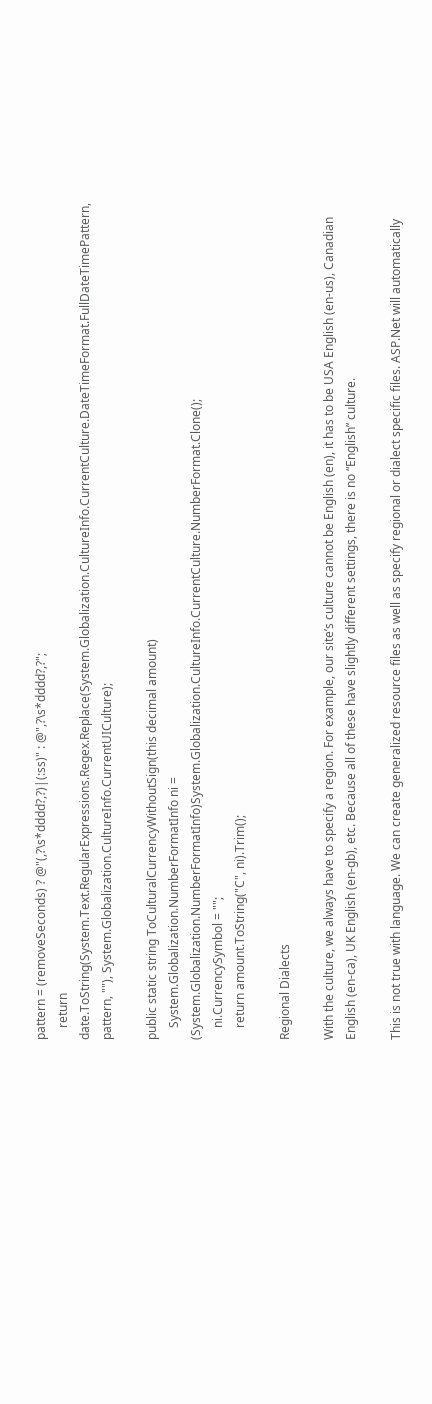pattern = (removeSeconds) ? @"(,?\s*dddd?,?)|(:ss)" : @",?\s*dddd?,?";
    return date.ToString(System.Text.RegularExpressions.Regex.Replace(System.Globalization.CultureInfo.CurrentCulture.DateTimeFormat.FullDateTimePattern, pattern, ""), System.Globalization.CultureInfo.CurrentUICulture);

public static string ToCulturalCurrencyWithoutSign(this decimal amount)
    System.Globalization.NumberFormatInfo ni = (System.Globalization.NumberFormatInfo)System.Globalization.CultureInfo.CurrentCulture.NumberFormat.Clone();
    ni.CurrencySymbol = "";
    return amount.ToString("C", ni).Trim();

Regional Dialects

With the culture, we always have to specify a region. For example, our site’s culture cannot be English (en), it has to be USA English (en-us), Canadian English (en-ca), UK English (en-gb), etc. Because all of these have slightly different settings, there is no “English” culture.

This is not true with language. We can create generalized resource files as well as specify regional or dialect specific files. ASP.Net will automatically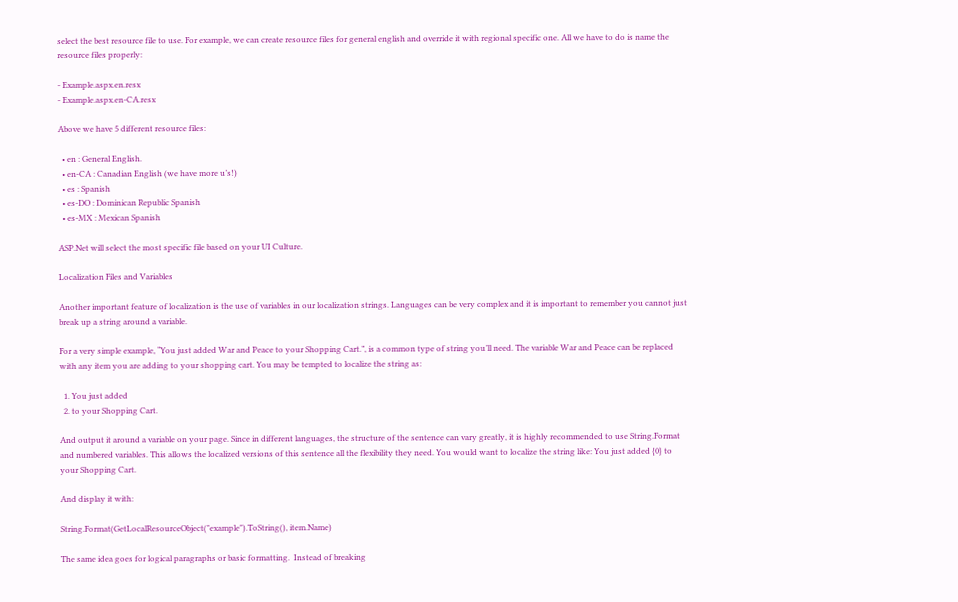select the best resource file to use. For example, we can create resource files for general english and override it with regional specific one. All we have to do is name the resource files properly:

- Example.aspx.en.resx
- Example.aspx.en-CA.resx

Above we have 5 different resource files:

  • en : General English.
  • en-CA : Canadian English (we have more u’s!)
  • es : Spanish
  • es-DO : Dominican Republic Spanish
  • es-MX : Mexican Spanish

ASP.Net will select the most specific file based on your UI Culture.

Localization Files and Variables

Another important feature of localization is the use of variables in our localization strings. Languages can be very complex and it is important to remember you cannot just break up a string around a variable.

For a very simple example, “You just added War and Peace to your Shopping Cart.”, is a common type of string you’ll need. The variable War and Peace can be replaced with any item you are adding to your shopping cart. You may be tempted to localize the string as:

  1. You just added
  2. to your Shopping Cart.

And output it around a variable on your page. Since in different languages, the structure of the sentence can vary greatly, it is highly recommended to use String.Format and numbered variables. This allows the localized versions of this sentence all the flexibility they need. You would want to localize the string like: You just added {0} to your Shopping Cart.

And display it with:

String.Format(GetLocalResourceObject("example").ToString(), item.Name)

The same idea goes for logical paragraphs or basic formatting.  Instead of breaking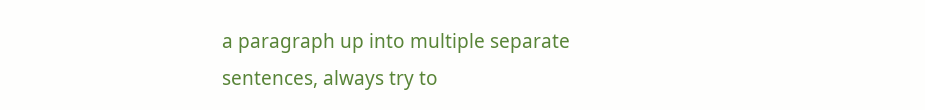a paragraph up into multiple separate sentences, always try to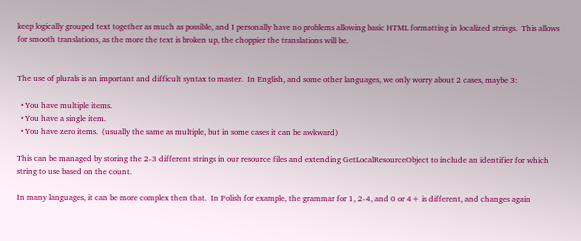keep logically grouped text together as much as possible, and I personally have no problems allowing basic HTML formatting in localized strings.  This allows for smooth translations, as the more the text is broken up, the choppier the translations will be.


The use of plurals is an important and difficult syntax to master.  In English, and some other languages, we only worry about 2 cases, maybe 3:

  • You have multiple items.
  • You have a single item.
  • You have zero items.  (usually the same as multiple, but in some cases it can be awkward)

This can be managed by storing the 2-3 different strings in our resource files and extending GetLocalResourceObject to include an identifier for which string to use based on the count.

In many languages, it can be more complex then that.  In Polish for example, the grammar for 1, 2-4, and 0 or 4+ is different, and changes again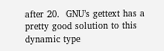after 20.  GNU’s gettext has a pretty good solution to this dynamic type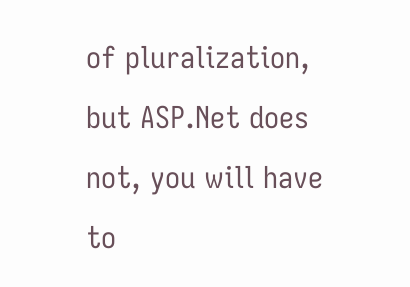of pluralization, but ASP.Net does not, you will have to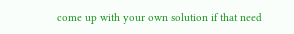come up with your own solution if that need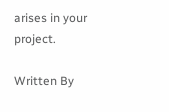arises in your project.

Written By